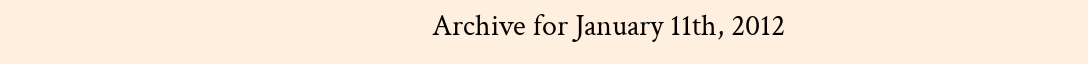Archive for January 11th, 2012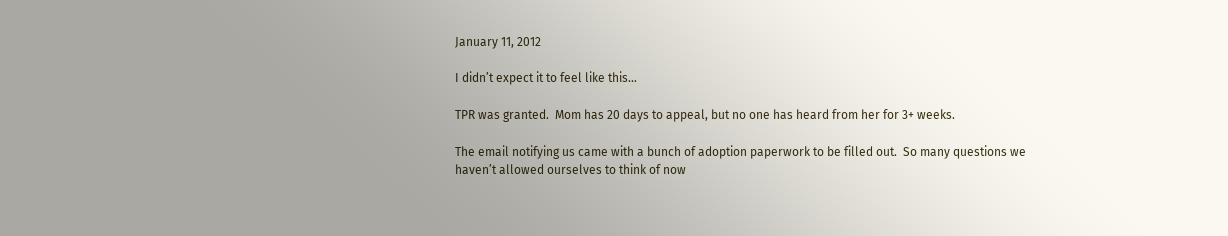January 11, 2012

I didn’t expect it to feel like this…

TPR was granted.  Mom has 20 days to appeal, but no one has heard from her for 3+ weeks.

The email notifying us came with a bunch of adoption paperwork to be filled out.  So many questions we haven’t allowed ourselves to think of now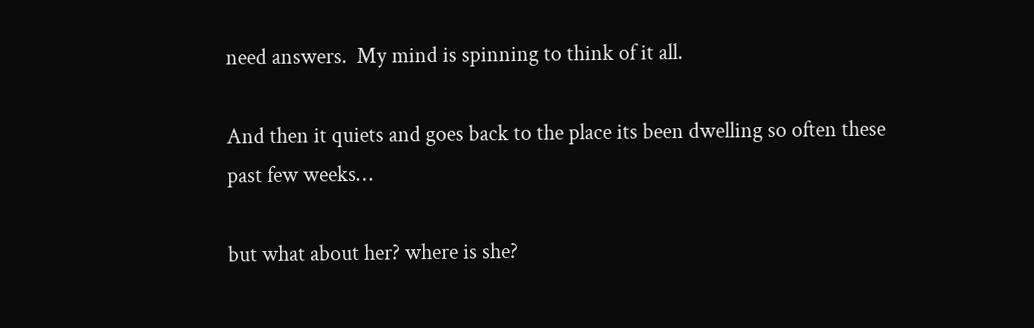need answers.  My mind is spinning to think of it all.

And then it quiets and goes back to the place its been dwelling so often these past few weeks…

but what about her? where is she?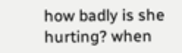how badly is she hurting? when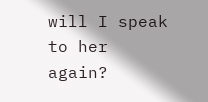will I speak to her again?